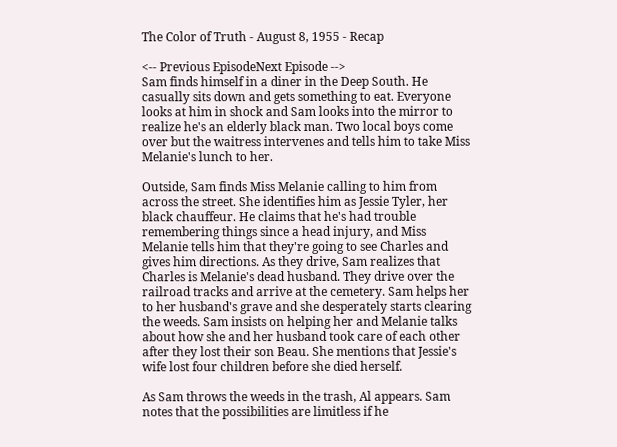The Color of Truth - August 8, 1955 - Recap

<-- Previous EpisodeNext Episode -->
Sam finds himself in a diner in the Deep South. He casually sits down and gets something to eat. Everyone looks at him in shock and Sam looks into the mirror to realize he's an elderly black man. Two local boys come over but the waitress intervenes and tells him to take Miss Melanie's lunch to her.

Outside, Sam finds Miss Melanie calling to him from across the street. She identifies him as Jessie Tyler, her black chauffeur. He claims that he's had trouble remembering things since a head injury, and Miss Melanie tells him that they're going to see Charles and gives him directions. As they drive, Sam realizes that Charles is Melanie's dead husband. They drive over the railroad tracks and arrive at the cemetery. Sam helps her to her husband's grave and she desperately starts clearing the weeds. Sam insists on helping her and Melanie talks about how she and her husband took care of each other after they lost their son Beau. She mentions that Jessie's wife lost four children before she died herself.

As Sam throws the weeds in the trash, Al appears. Sam notes that the possibilities are limitless if he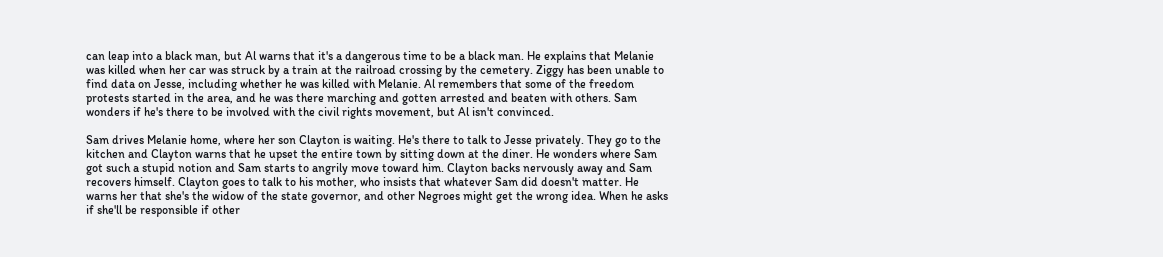can leap into a black man, but Al warns that it's a dangerous time to be a black man. He explains that Melanie was killed when her car was struck by a train at the railroad crossing by the cemetery. Ziggy has been unable to find data on Jesse, including whether he was killed with Melanie. Al remembers that some of the freedom protests started in the area, and he was there marching and gotten arrested and beaten with others. Sam wonders if he's there to be involved with the civil rights movement, but Al isn't convinced.

Sam drives Melanie home, where her son Clayton is waiting. He's there to talk to Jesse privately. They go to the kitchen and Clayton warns that he upset the entire town by sitting down at the diner. He wonders where Sam got such a stupid notion and Sam starts to angrily move toward him. Clayton backs nervously away and Sam recovers himself. Clayton goes to talk to his mother, who insists that whatever Sam did doesn't matter. He warns her that she's the widow of the state governor, and other Negroes might get the wrong idea. When he asks if she'll be responsible if other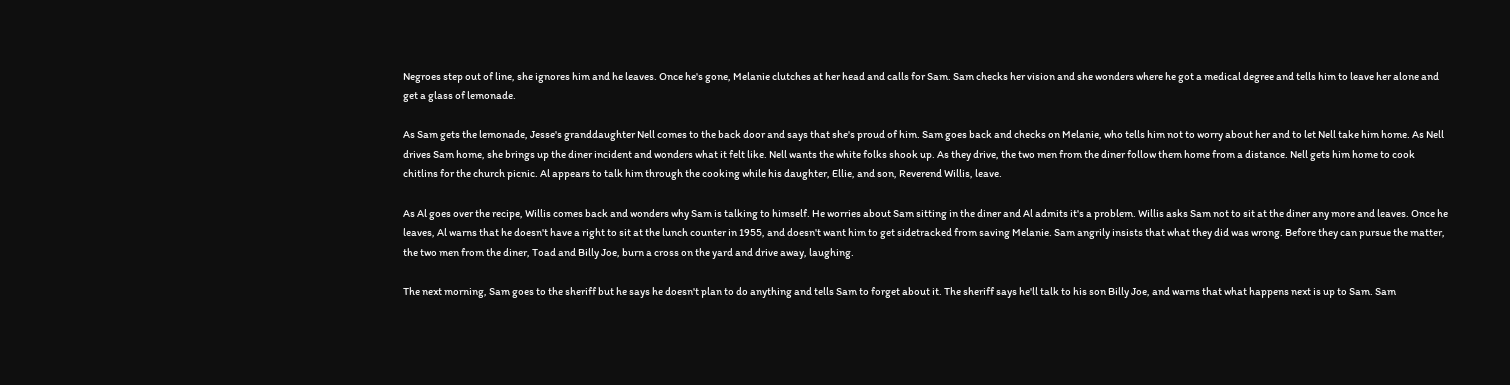Negroes step out of line, she ignores him and he leaves. Once he's gone, Melanie clutches at her head and calls for Sam. Sam checks her vision and she wonders where he got a medical degree and tells him to leave her alone and get a glass of lemonade.

As Sam gets the lemonade, Jesse's granddaughter Nell comes to the back door and says that she's proud of him. Sam goes back and checks on Melanie, who tells him not to worry about her and to let Nell take him home. As Nell drives Sam home, she brings up the diner incident and wonders what it felt like. Nell wants the white folks shook up. As they drive, the two men from the diner follow them home from a distance. Nell gets him home to cook chitlins for the church picnic. Al appears to talk him through the cooking while his daughter, Ellie, and son, Reverend Willis, leave.

As Al goes over the recipe, Willis comes back and wonders why Sam is talking to himself. He worries about Sam sitting in the diner and Al admits it's a problem. Willis asks Sam not to sit at the diner any more and leaves. Once he leaves, Al warns that he doesn't have a right to sit at the lunch counter in 1955, and doesn't want him to get sidetracked from saving Melanie. Sam angrily insists that what they did was wrong. Before they can pursue the matter, the two men from the diner, Toad and Billy Joe, burn a cross on the yard and drive away, laughing.

The next morning, Sam goes to the sheriff but he says he doesn't plan to do anything and tells Sam to forget about it. The sheriff says he'll talk to his son Billy Joe, and warns that what happens next is up to Sam. Sam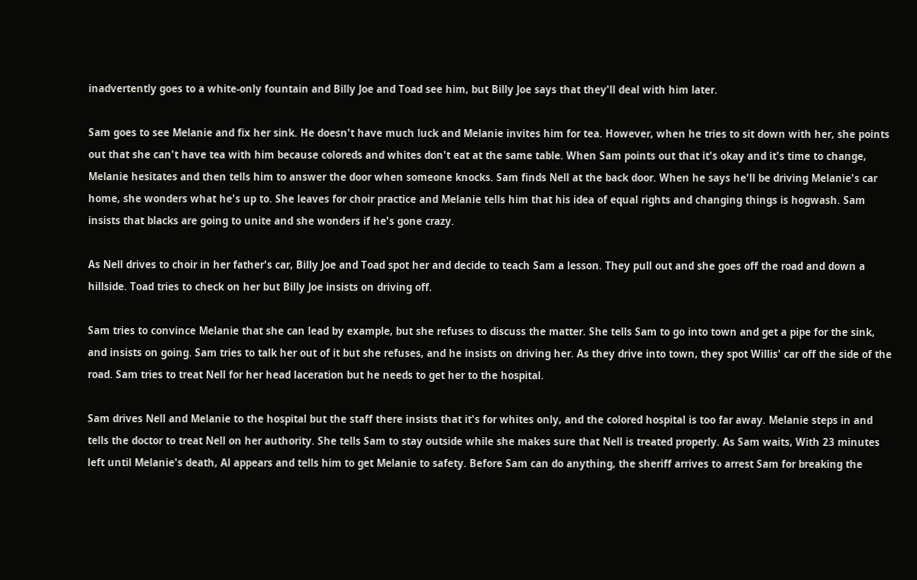inadvertently goes to a white-only fountain and Billy Joe and Toad see him, but Billy Joe says that they'll deal with him later.

Sam goes to see Melanie and fix her sink. He doesn't have much luck and Melanie invites him for tea. However, when he tries to sit down with her, she points out that she can't have tea with him because coloreds and whites don't eat at the same table. When Sam points out that it's okay and it's time to change, Melanie hesitates and then tells him to answer the door when someone knocks. Sam finds Nell at the back door. When he says he'll be driving Melanie's car home, she wonders what he's up to. She leaves for choir practice and Melanie tells him that his idea of equal rights and changing things is hogwash. Sam insists that blacks are going to unite and she wonders if he's gone crazy.

As Nell drives to choir in her father's car, Billy Joe and Toad spot her and decide to teach Sam a lesson. They pull out and she goes off the road and down a hillside. Toad tries to check on her but Billy Joe insists on driving off.

Sam tries to convince Melanie that she can lead by example, but she refuses to discuss the matter. She tells Sam to go into town and get a pipe for the sink, and insists on going. Sam tries to talk her out of it but she refuses, and he insists on driving her. As they drive into town, they spot Willis' car off the side of the road. Sam tries to treat Nell for her head laceration but he needs to get her to the hospital.

Sam drives Nell and Melanie to the hospital but the staff there insists that it's for whites only, and the colored hospital is too far away. Melanie steps in and tells the doctor to treat Nell on her authority. She tells Sam to stay outside while she makes sure that Nell is treated properly. As Sam waits, With 23 minutes left until Melanie's death, Al appears and tells him to get Melanie to safety. Before Sam can do anything, the sheriff arrives to arrest Sam for breaking the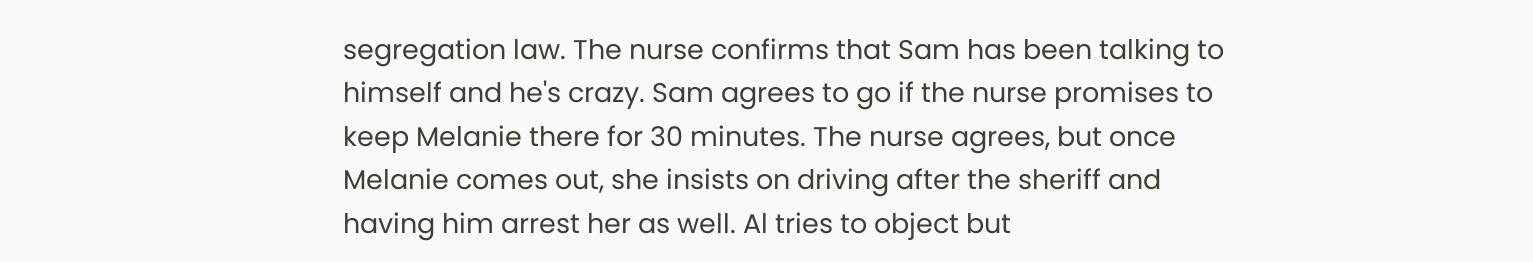segregation law. The nurse confirms that Sam has been talking to himself and he's crazy. Sam agrees to go if the nurse promises to keep Melanie there for 30 minutes. The nurse agrees, but once Melanie comes out, she insists on driving after the sheriff and having him arrest her as well. Al tries to object but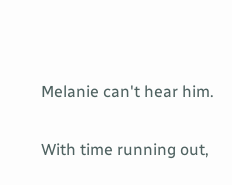Melanie can't hear him.

With time running out,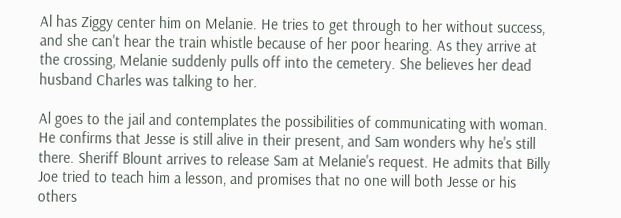Al has Ziggy center him on Melanie. He tries to get through to her without success, and she can't hear the train whistle because of her poor hearing. As they arrive at the crossing, Melanie suddenly pulls off into the cemetery. She believes her dead husband Charles was talking to her.

Al goes to the jail and contemplates the possibilities of communicating with woman. He confirms that Jesse is still alive in their present, and Sam wonders why he's still there. Sheriff Blount arrives to release Sam at Melanie's request. He admits that Billy Joe tried to teach him a lesson, and promises that no one will both Jesse or his others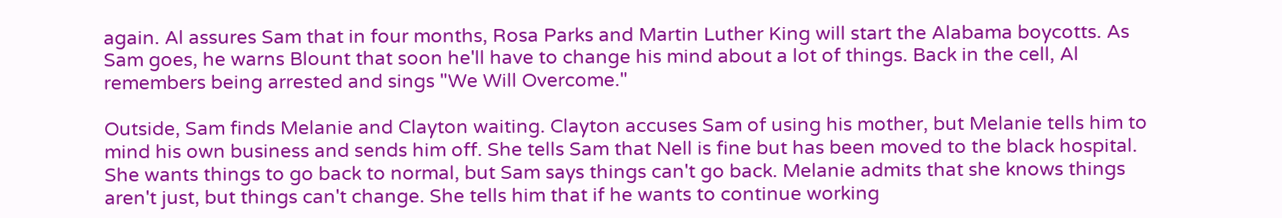again. Al assures Sam that in four months, Rosa Parks and Martin Luther King will start the Alabama boycotts. As Sam goes, he warns Blount that soon he'll have to change his mind about a lot of things. Back in the cell, Al remembers being arrested and sings "We Will Overcome."

Outside, Sam finds Melanie and Clayton waiting. Clayton accuses Sam of using his mother, but Melanie tells him to mind his own business and sends him off. She tells Sam that Nell is fine but has been moved to the black hospital. She wants things to go back to normal, but Sam says things can't go back. Melanie admits that she knows things aren't just, but things can't change. She tells him that if he wants to continue working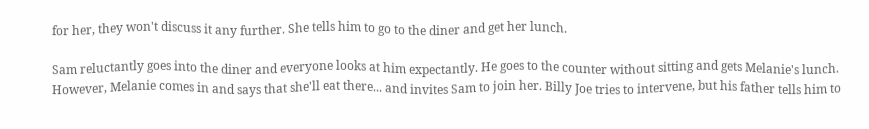for her, they won't discuss it any further. She tells him to go to the diner and get her lunch.

Sam reluctantly goes into the diner and everyone looks at him expectantly. He goes to the counter without sitting and gets Melanie's lunch. However, Melanie comes in and says that she'll eat there... and invites Sam to join her. Billy Joe tries to intervene, but his father tells him to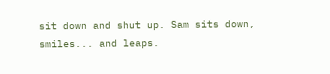sit down and shut up. Sam sits down, smiles... and leaps.